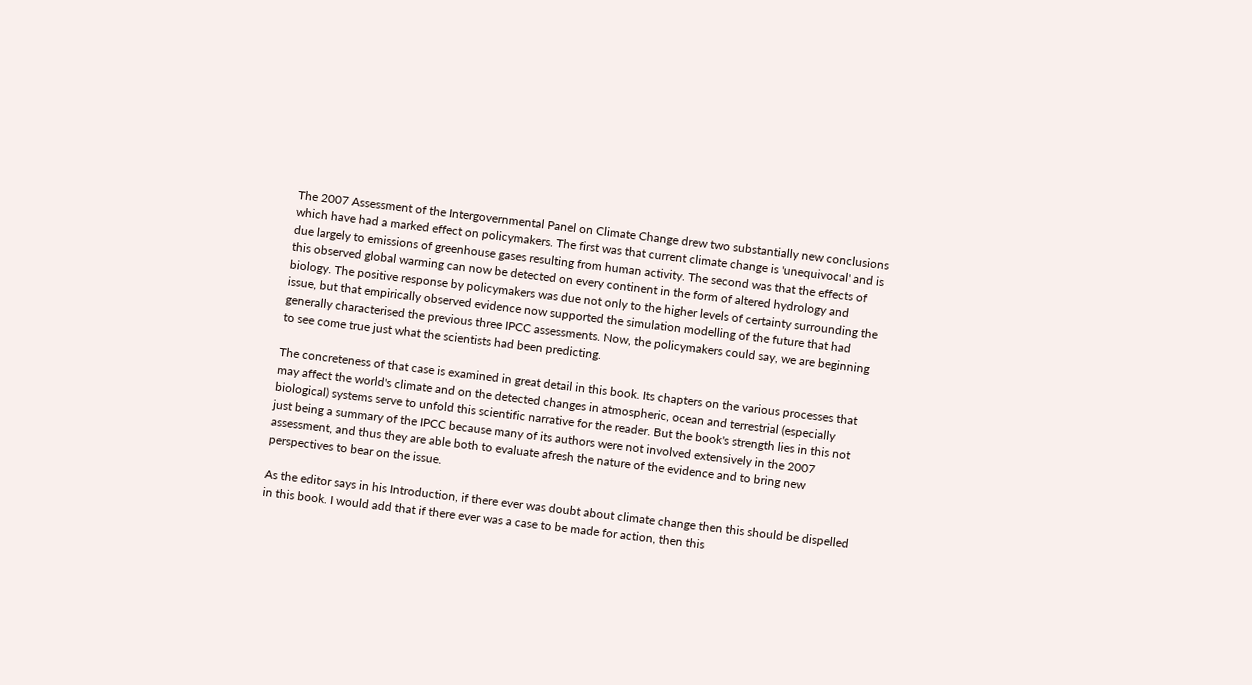The 2007 Assessment of the Intergovernmental Panel on Climate Change drew two substantially new conclusions which have had a marked effect on policymakers. The first was that current climate change is 'unequivocal' and is due largely to emissions of greenhouse gases resulting from human activity. The second was that the effects of this observed global warming can now be detected on every continent in the form of altered hydrology and biology. The positive response by policymakers was due not only to the higher levels of certainty surrounding the issue, but that empirically observed evidence now supported the simulation modelling of the future that had generally characterised the previous three IPCC assessments. Now, the policymakers could say, we are beginning to see come true just what the scientists had been predicting.

The concreteness of that case is examined in great detail in this book. Its chapters on the various processes that may affect the world's climate and on the detected changes in atmospheric, ocean and terrestrial (especially biological) systems serve to unfold this scientific narrative for the reader. But the book's strength lies in this not just being a summary of the IPCC because many of its authors were not involved extensively in the 2007 assessment, and thus they are able both to evaluate afresh the nature of the evidence and to bring new perspectives to bear on the issue.

As the editor says in his Introduction, if there ever was doubt about climate change then this should be dispelled in this book. I would add that if there ever was a case to be made for action, then this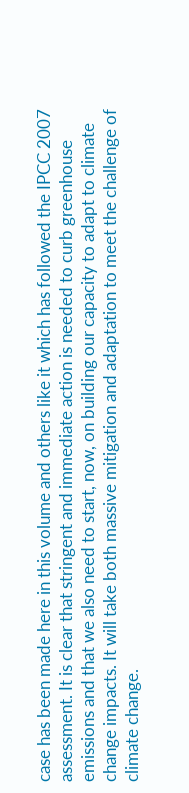case has been made here in this volume and others like it which has followed the IPCC 2007 assessment. It is clear that stringent and immediate action is needed to curb greenhouse emissions and that we also need to start, now, on building our capacity to adapt to climate change impacts. It will take both massive mitigation and adaptation to meet the challenge of climate change.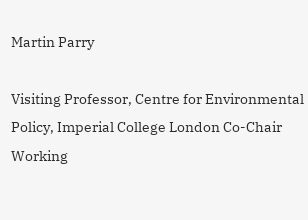Martin Parry

Visiting Professor, Centre for Environmental Policy, Imperial College London Co-Chair Working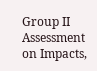Group II Assessment on Impacts,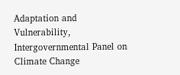Adaptation and Vulnerability, Intergovernmental Panel on Climate Change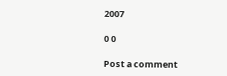2007

0 0

Post a comment